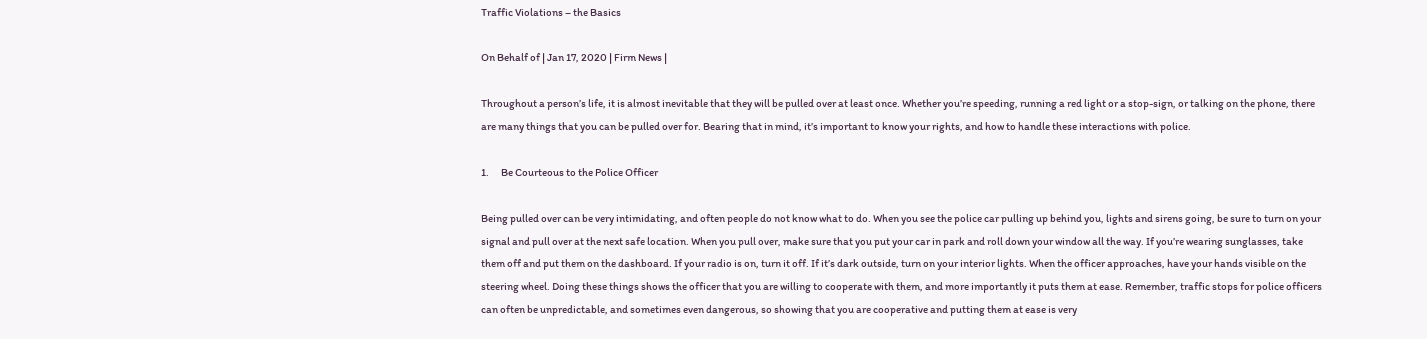Traffic Violations – the Basics

On Behalf of | Jan 17, 2020 | Firm News |

Throughout a person’s life, it is almost inevitable that they will be pulled over at least once. Whether you’re speeding, running a red light or a stop-sign, or talking on the phone, there are many things that you can be pulled over for. Bearing that in mind, it’s important to know your rights, and how to handle these interactions with police.

1.      Be Courteous to the Police Officer

Being pulled over can be very intimidating, and often people do not know what to do. When you see the police car pulling up behind you, lights and sirens going, be sure to turn on your signal and pull over at the next safe location. When you pull over, make sure that you put your car in park and roll down your window all the way. If you’re wearing sunglasses, take them off and put them on the dashboard. If your radio is on, turn it off. If it’s dark outside, turn on your interior lights. When the officer approaches, have your hands visible on the steering wheel. Doing these things shows the officer that you are willing to cooperate with them, and more importantly it puts them at ease. Remember, traffic stops for police officers can often be unpredictable, and sometimes even dangerous, so showing that you are cooperative and putting them at ease is very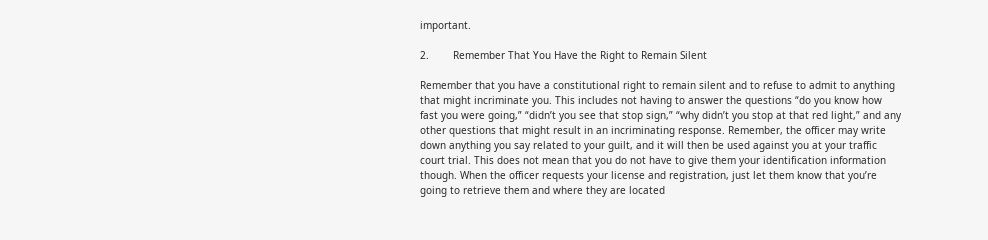important.

2.        Remember That You Have the Right to Remain Silent

Remember that you have a constitutional right to remain silent and to refuse to admit to anything that might incriminate you. This includes not having to answer the questions “do you know how fast you were going,” “didn’t you see that stop sign,” “why didn’t you stop at that red light,” and any other questions that might result in an incriminating response. Remember, the officer may write down anything you say related to your guilt, and it will then be used against you at your traffic court trial. This does not mean that you do not have to give them your identification information though. When the officer requests your license and registration, just let them know that you’re going to retrieve them and where they are located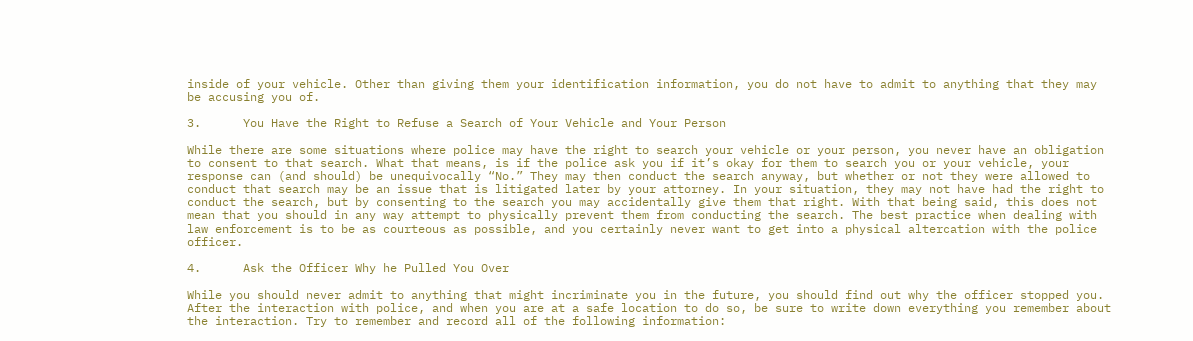inside of your vehicle. Other than giving them your identification information, you do not have to admit to anything that they may be accusing you of.

3.      You Have the Right to Refuse a Search of Your Vehicle and Your Person

While there are some situations where police may have the right to search your vehicle or your person, you never have an obligation to consent to that search. What that means, is if the police ask you if it’s okay for them to search you or your vehicle, your response can (and should) be unequivocally “No.” They may then conduct the search anyway, but whether or not they were allowed to conduct that search may be an issue that is litigated later by your attorney. In your situation, they may not have had the right to conduct the search, but by consenting to the search you may accidentally give them that right. With that being said, this does not mean that you should in any way attempt to physically prevent them from conducting the search. The best practice when dealing with law enforcement is to be as courteous as possible, and you certainly never want to get into a physical altercation with the police officer.

4.      Ask the Officer Why he Pulled You Over

While you should never admit to anything that might incriminate you in the future, you should find out why the officer stopped you. After the interaction with police, and when you are at a safe location to do so, be sure to write down everything you remember about the interaction. Try to remember and record all of the following information: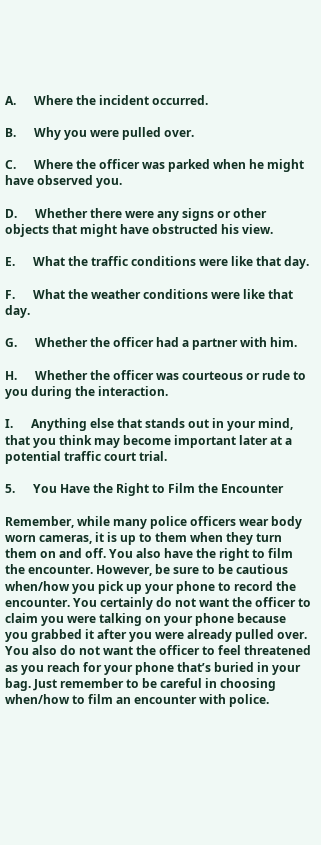A.      Where the incident occurred.

B.      Why you were pulled over.

C.      Where the officer was parked when he might have observed you.

D.      Whether there were any signs or other objects that might have obstructed his view.

E.      What the traffic conditions were like that day.

F.      What the weather conditions were like that day.

G.      Whether the officer had a partner with him.

H.      Whether the officer was courteous or rude to you during the interaction.

I.      Anything else that stands out in your mind, that you think may become important later at a potential traffic court trial.

5.      You Have the Right to Film the Encounter

Remember, while many police officers wear body worn cameras, it is up to them when they turn them on and off. You also have the right to film the encounter. However, be sure to be cautious when/how you pick up your phone to record the encounter. You certainly do not want the officer to claim you were talking on your phone because you grabbed it after you were already pulled over. You also do not want the officer to feel threatened as you reach for your phone that’s buried in your bag. Just remember to be careful in choosing when/how to film an encounter with police.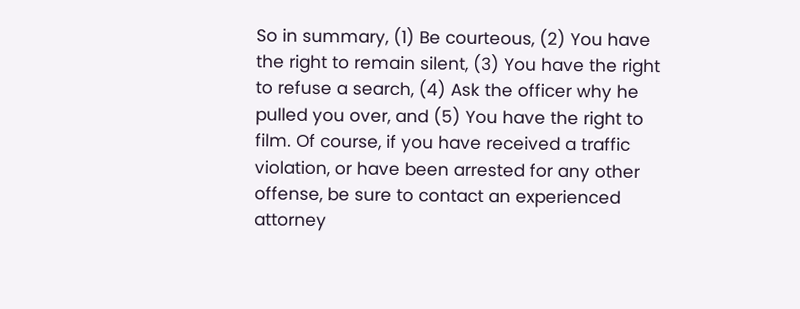So in summary, (1) Be courteous, (2) You have the right to remain silent, (3) You have the right to refuse a search, (4) Ask the officer why he pulled you over, and (5) You have the right to film. Of course, if you have received a traffic violation, or have been arrested for any other offense, be sure to contact an experienced attorney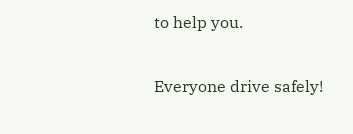to help you.

Everyone drive safely!